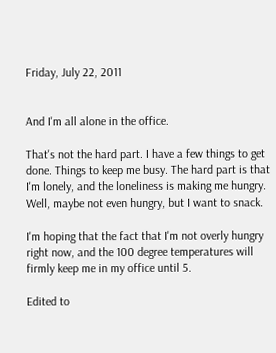Friday, July 22, 2011


And I'm all alone in the office.

That's not the hard part. I have a few things to get done. Things to keep me busy. The hard part is that I'm lonely, and the loneliness is making me hungry. Well, maybe not even hungry, but I want to snack.

I'm hoping that the fact that I'm not overly hungry right now, and the 100 degree temperatures will firmly keep me in my office until 5.

Edited to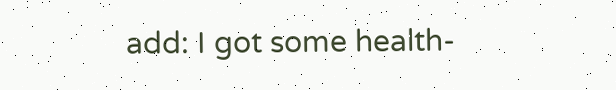add: I got some health-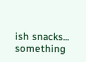ish snacks... something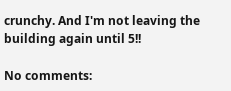crunchy. And I'm not leaving the building again until 5!!

No comments: